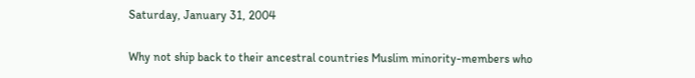Saturday, January 31, 2004


Why not ship back to their ancestral countries Muslim minority-members who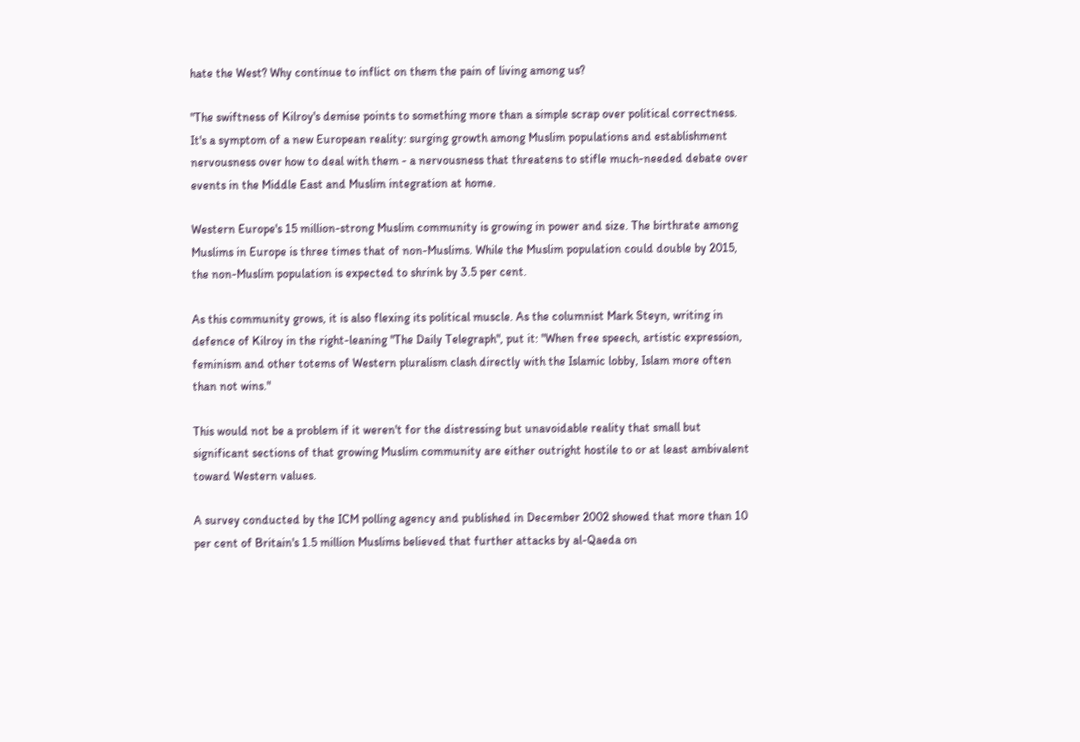hate the West? Why continue to inflict on them the pain of living among us?

"The swiftness of Kilroy's demise points to something more than a simple scrap over political correctness. It's a symptom of a new European reality: surging growth among Muslim populations and establishment nervousness over how to deal with them - a nervousness that threatens to stifle much-needed debate over events in the Middle East and Muslim integration at home.

Western Europe's 15 million-strong Muslim community is growing in power and size. The birthrate among Muslims in Europe is three times that of non-Muslims. While the Muslim population could double by 2015, the non-Muslim population is expected to shrink by 3.5 per cent.

As this community grows, it is also flexing its political muscle. As the columnist Mark Steyn, writing in defence of Kilroy in the right-leaning "The Daily Telegraph", put it: "When free speech, artistic expression, feminism and other totems of Western pluralism clash directly with the Islamic lobby, Islam more often than not wins."

This would not be a problem if it weren't for the distressing but unavoidable reality that small but significant sections of that growing Muslim community are either outright hostile to or at least ambivalent toward Western values.

A survey conducted by the ICM polling agency and published in December 2002 showed that more than 10 per cent of Britain's 1.5 million Muslims believed that further attacks by al-Qaeda on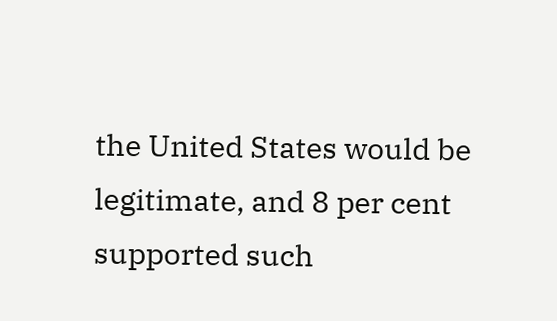the United States would be legitimate, and 8 per cent supported such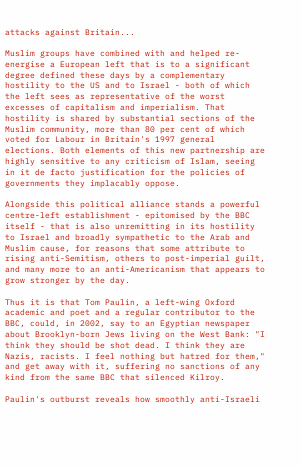attacks against Britain...

Muslim groups have combined with and helped re-energise a European left that is to a significant degree defined these days by a complementary hostility to the US and to Israel - both of which the left sees as representative of the worst excesses of capitalism and imperialism. That hostility is shared by substantial sections of the Muslim community, more than 80 per cent of which voted for Labour in Britain's 1997 general elections. Both elements of this new partnership are highly sensitive to any criticism of Islam, seeing in it de facto justification for the policies of governments they implacably oppose.

Alongside this political alliance stands a powerful centre-left establishment - epitomised by the BBC itself - that is also unremitting in its hostility to Israel and broadly sympathetic to the Arab and Muslim cause, for reasons that some attribute to rising anti-Semitism, others to post-imperial guilt, and many more to an anti-Americanism that appears to grow stronger by the day.

Thus it is that Tom Paulin, a left-wing Oxford academic and poet and a regular contributor to the BBC, could, in 2002, say to an Egyptian newspaper about Brooklyn-born Jews living on the West Bank: "I think they should be shot dead. I think they are Nazis, racists. I feel nothing but hatred for them," and get away with it, suffering no sanctions of any kind from the same BBC that silenced Kilroy.

Paulin's outburst reveals how smoothly anti-Israeli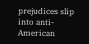prejudices slip into anti-American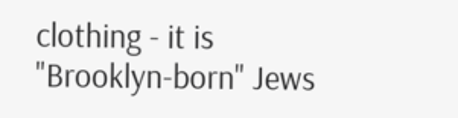clothing - it is "Brooklyn-born" Jews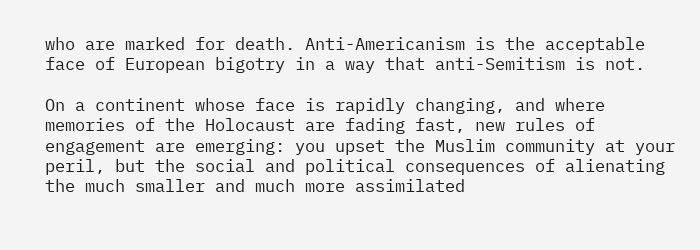who are marked for death. Anti-Americanism is the acceptable face of European bigotry in a way that anti-Semitism is not.

On a continent whose face is rapidly changing, and where memories of the Holocaust are fading fast, new rules of engagement are emerging: you upset the Muslim community at your peril, but the social and political consequences of alienating the much smaller and much more assimilated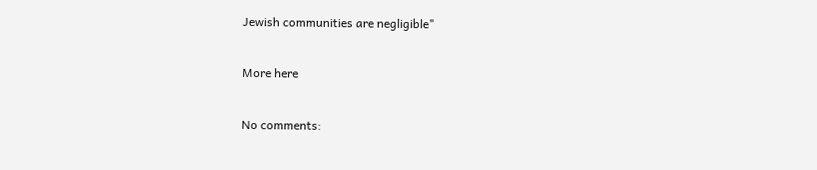Jewish communities are negligible"

More here

No comments: